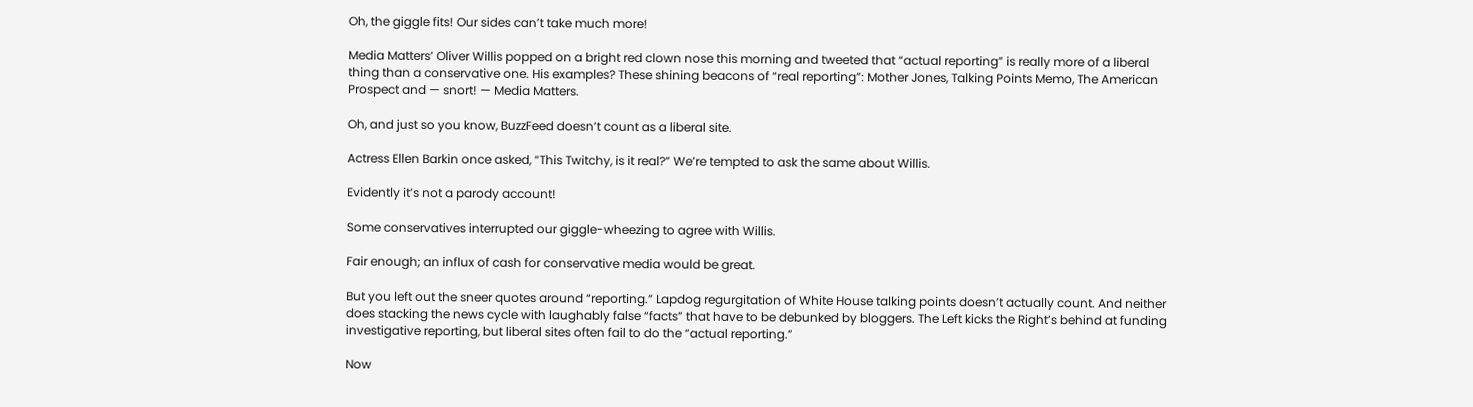Oh, the giggle fits! Our sides can’t take much more!

Media Matters’ Oliver Willis popped on a bright red clown nose this morning and tweeted that “actual reporting” is really more of a liberal thing than a conservative one. His examples? These shining beacons of “real reporting”: Mother Jones, Talking Points Memo, The American Prospect and — snort! — Media Matters.

Oh, and just so you know, BuzzFeed doesn’t count as a liberal site.

Actress Ellen Barkin once asked, “This Twitchy, is it real?” We’re tempted to ask the same about Willis.

Evidently it’s not a parody account!

Some conservatives interrupted our giggle-wheezing to agree with Willis.

Fair enough; an influx of cash for conservative media would be great.

But you left out the sneer quotes around “reporting.” Lapdog regurgitation of White House talking points doesn’t actually count. And neither does stacking the news cycle with laughably false “facts” that have to be debunked by bloggers. The Left kicks the Right’s behind at funding investigative reporting, but liberal sites often fail to do the “actual reporting.”

Now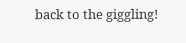back to the giggling!